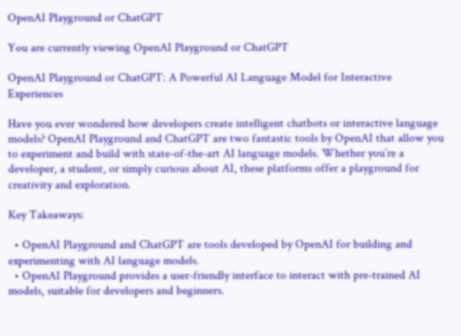OpenAI Playground or ChatGPT

You are currently viewing OpenAI Playground or ChatGPT

OpenAI Playground or ChatGPT: A Powerful AI Language Model for Interactive Experiences

Have you ever wondered how developers create intelligent chatbots or interactive language models? OpenAI Playground and ChatGPT are two fantastic tools by OpenAI that allow you to experiment and build with state-of-the-art AI language models. Whether you’re a developer, a student, or simply curious about AI, these platforms offer a playground for creativity and exploration.

Key Takeaways:

  • OpenAI Playground and ChatGPT are tools developed by OpenAI for building and experimenting with AI language models.
  • OpenAI Playground provides a user-friendly interface to interact with pre-trained AI models, suitable for developers and beginners.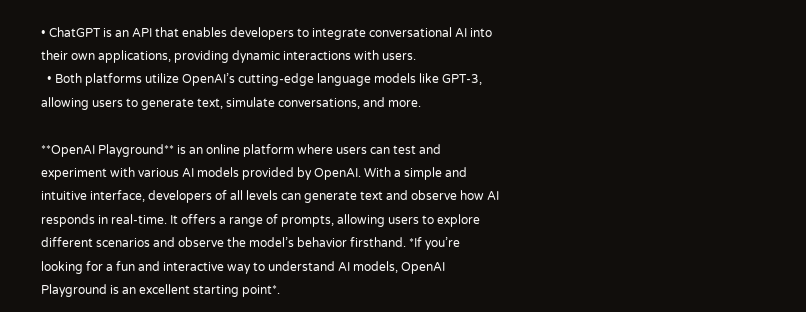• ChatGPT is an API that enables developers to integrate conversational AI into their own applications, providing dynamic interactions with users.
  • Both platforms utilize OpenAI’s cutting-edge language models like GPT-3, allowing users to generate text, simulate conversations, and more.

**OpenAI Playground** is an online platform where users can test and experiment with various AI models provided by OpenAI. With a simple and intuitive interface, developers of all levels can generate text and observe how AI responds in real-time. It offers a range of prompts, allowing users to explore different scenarios and observe the model’s behavior firsthand. *If you’re looking for a fun and interactive way to understand AI models, OpenAI Playground is an excellent starting point*.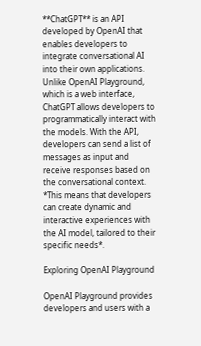**ChatGPT** is an API developed by OpenAI that enables developers to integrate conversational AI into their own applications. Unlike OpenAI Playground, which is a web interface, ChatGPT allows developers to programmatically interact with the models. With the API, developers can send a list of messages as input and receive responses based on the conversational context. *This means that developers can create dynamic and interactive experiences with the AI model, tailored to their specific needs*.

Exploring OpenAI Playground

OpenAI Playground provides developers and users with a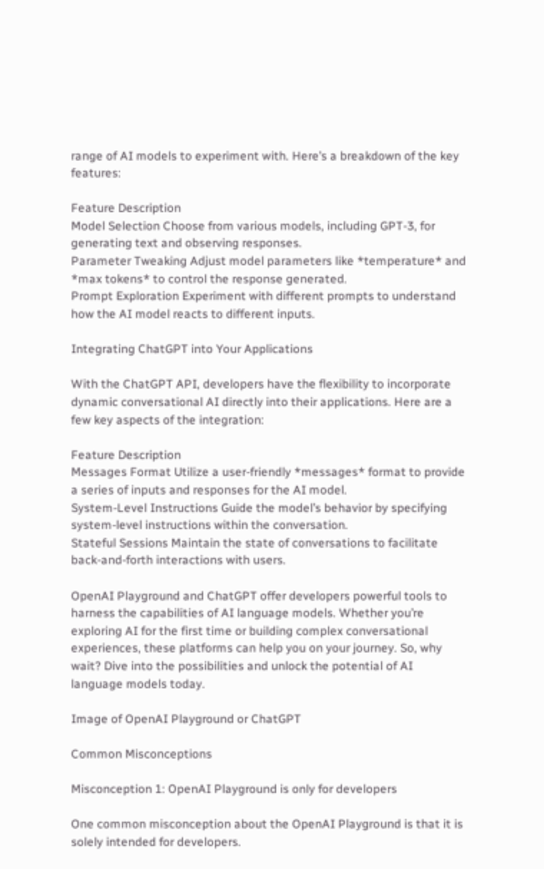range of AI models to experiment with. Here’s a breakdown of the key features:

Feature Description
Model Selection Choose from various models, including GPT-3, for generating text and observing responses.
Parameter Tweaking Adjust model parameters like *temperature* and *max tokens* to control the response generated.
Prompt Exploration Experiment with different prompts to understand how the AI model reacts to different inputs.

Integrating ChatGPT into Your Applications

With the ChatGPT API, developers have the flexibility to incorporate dynamic conversational AI directly into their applications. Here are a few key aspects of the integration:

Feature Description
Messages Format Utilize a user-friendly *messages* format to provide a series of inputs and responses for the AI model.
System-Level Instructions Guide the model’s behavior by specifying system-level instructions within the conversation.
Stateful Sessions Maintain the state of conversations to facilitate back-and-forth interactions with users.

OpenAI Playground and ChatGPT offer developers powerful tools to harness the capabilities of AI language models. Whether you’re exploring AI for the first time or building complex conversational experiences, these platforms can help you on your journey. So, why wait? Dive into the possibilities and unlock the potential of AI language models today.

Image of OpenAI Playground or ChatGPT

Common Misconceptions

Misconception 1: OpenAI Playground is only for developers

One common misconception about the OpenAI Playground is that it is solely intended for developers.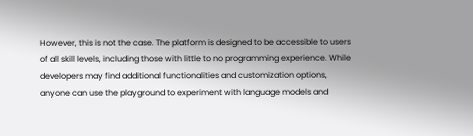However, this is not the case. The platform is designed to be accessible to users of all skill levels, including those with little to no programming experience. While developers may find additional functionalities and customization options, anyone can use the playground to experiment with language models and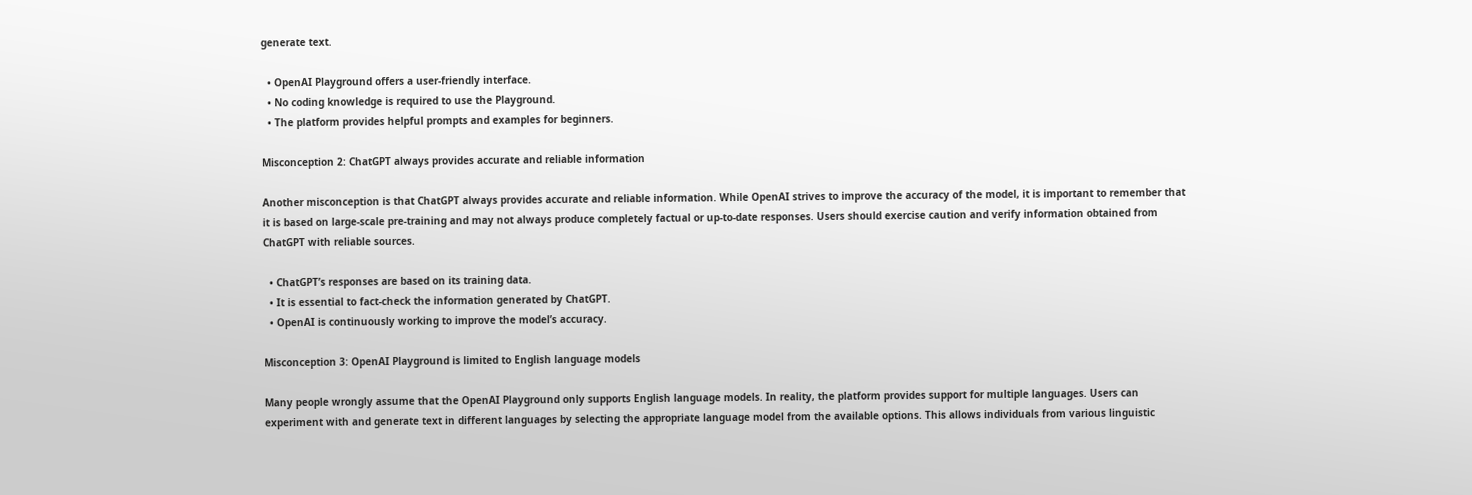generate text.

  • OpenAI Playground offers a user-friendly interface.
  • No coding knowledge is required to use the Playground.
  • The platform provides helpful prompts and examples for beginners.

Misconception 2: ChatGPT always provides accurate and reliable information

Another misconception is that ChatGPT always provides accurate and reliable information. While OpenAI strives to improve the accuracy of the model, it is important to remember that it is based on large-scale pre-training and may not always produce completely factual or up-to-date responses. Users should exercise caution and verify information obtained from ChatGPT with reliable sources.

  • ChatGPT’s responses are based on its training data.
  • It is essential to fact-check the information generated by ChatGPT.
  • OpenAI is continuously working to improve the model’s accuracy.

Misconception 3: OpenAI Playground is limited to English language models

Many people wrongly assume that the OpenAI Playground only supports English language models. In reality, the platform provides support for multiple languages. Users can experiment with and generate text in different languages by selecting the appropriate language model from the available options. This allows individuals from various linguistic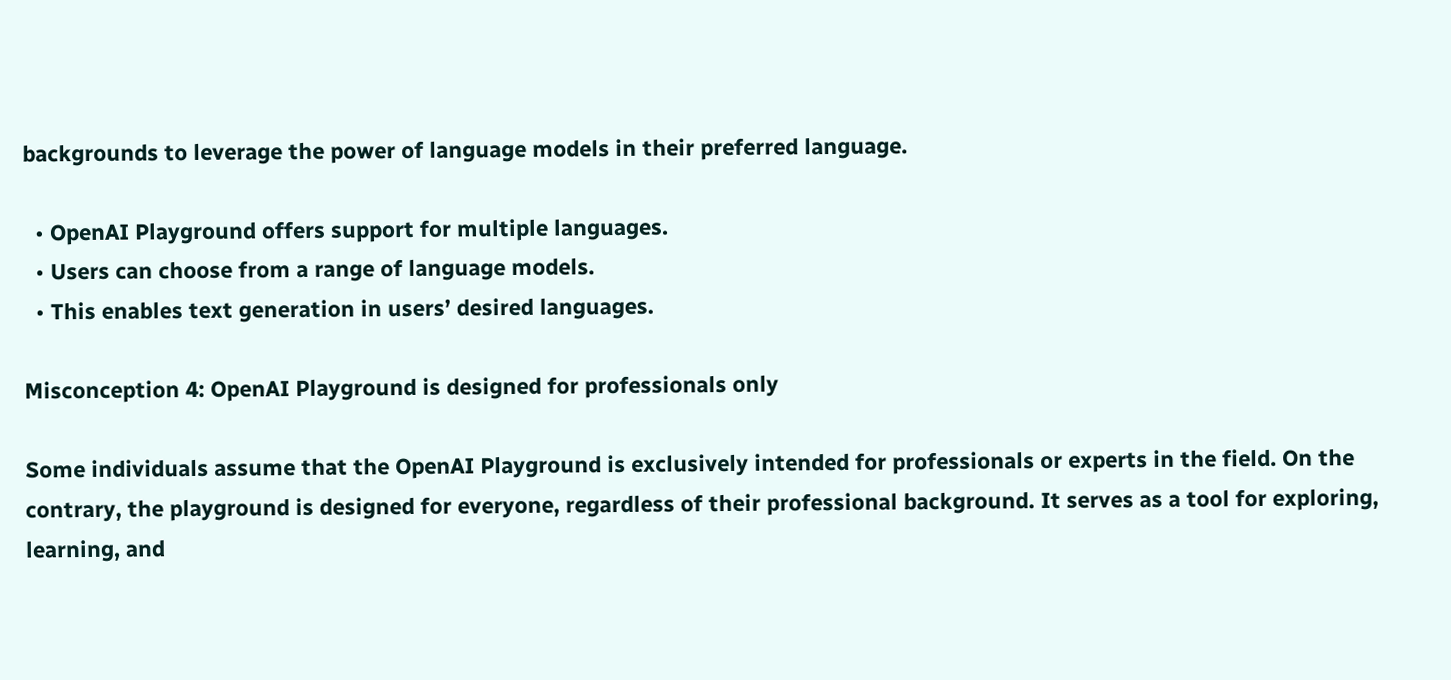backgrounds to leverage the power of language models in their preferred language.

  • OpenAI Playground offers support for multiple languages.
  • Users can choose from a range of language models.
  • This enables text generation in users’ desired languages.

Misconception 4: OpenAI Playground is designed for professionals only

Some individuals assume that the OpenAI Playground is exclusively intended for professionals or experts in the field. On the contrary, the playground is designed for everyone, regardless of their professional background. It serves as a tool for exploring, learning, and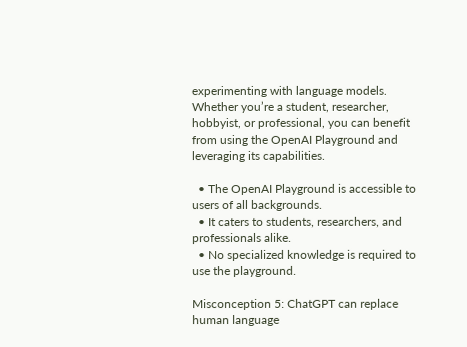experimenting with language models. Whether you’re a student, researcher, hobbyist, or professional, you can benefit from using the OpenAI Playground and leveraging its capabilities.

  • The OpenAI Playground is accessible to users of all backgrounds.
  • It caters to students, researchers, and professionals alike.
  • No specialized knowledge is required to use the playground.

Misconception 5: ChatGPT can replace human language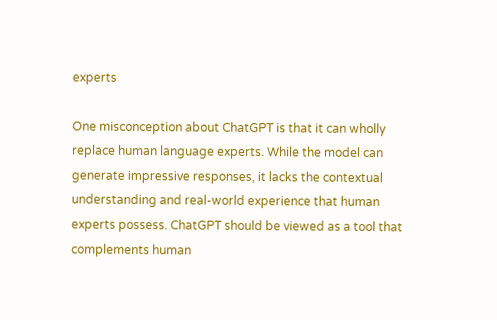experts

One misconception about ChatGPT is that it can wholly replace human language experts. While the model can generate impressive responses, it lacks the contextual understanding and real-world experience that human experts possess. ChatGPT should be viewed as a tool that complements human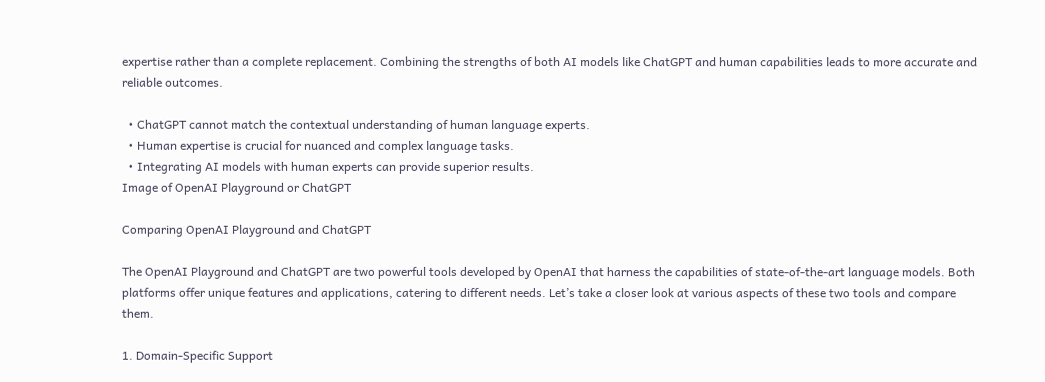expertise rather than a complete replacement. Combining the strengths of both AI models like ChatGPT and human capabilities leads to more accurate and reliable outcomes.

  • ChatGPT cannot match the contextual understanding of human language experts.
  • Human expertise is crucial for nuanced and complex language tasks.
  • Integrating AI models with human experts can provide superior results.
Image of OpenAI Playground or ChatGPT

Comparing OpenAI Playground and ChatGPT

The OpenAI Playground and ChatGPT are two powerful tools developed by OpenAI that harness the capabilities of state-of-the-art language models. Both platforms offer unique features and applications, catering to different needs. Let’s take a closer look at various aspects of these two tools and compare them.

1. Domain-Specific Support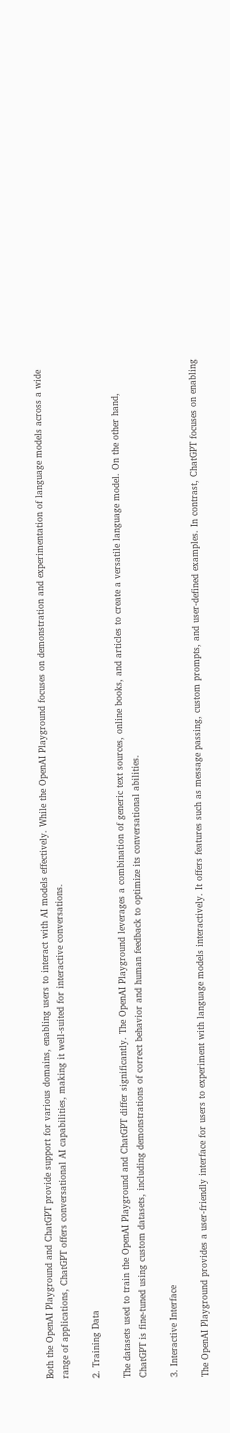Both the OpenAI Playground and ChatGPT provide support for various domains, enabling users to interact with AI models effectively. While the OpenAI Playground focuses on demonstration and experimentation of language models across a wide range of applications, ChatGPT offers conversational AI capabilities, making it well-suited for interactive conversations.

2. Training Data

The datasets used to train the OpenAI Playground and ChatGPT differ significantly. The OpenAI Playground leverages a combination of generic text sources, online books, and articles to create a versatile language model. On the other hand, ChatGPT is fine-tuned using custom datasets, including demonstrations of correct behavior and human feedback to optimize its conversational abilities.

3. Interactive Interface

The OpenAI Playground provides a user-friendly interface for users to experiment with language models interactively. It offers features such as message passing, custom prompts, and user-defined examples. In contrast, ChatGPT focuses on enabling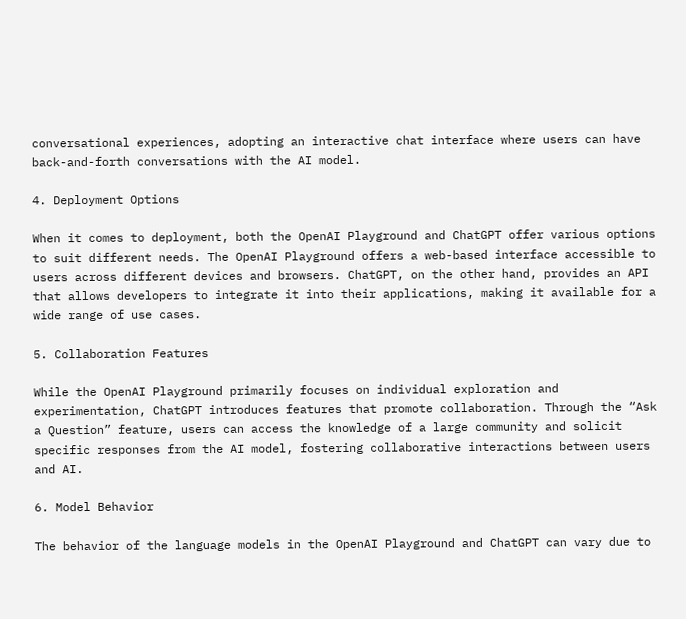conversational experiences, adopting an interactive chat interface where users can have back-and-forth conversations with the AI model.

4. Deployment Options

When it comes to deployment, both the OpenAI Playground and ChatGPT offer various options to suit different needs. The OpenAI Playground offers a web-based interface accessible to users across different devices and browsers. ChatGPT, on the other hand, provides an API that allows developers to integrate it into their applications, making it available for a wide range of use cases.

5. Collaboration Features

While the OpenAI Playground primarily focuses on individual exploration and experimentation, ChatGPT introduces features that promote collaboration. Through the “Ask a Question” feature, users can access the knowledge of a large community and solicit specific responses from the AI model, fostering collaborative interactions between users and AI.

6. Model Behavior

The behavior of the language models in the OpenAI Playground and ChatGPT can vary due to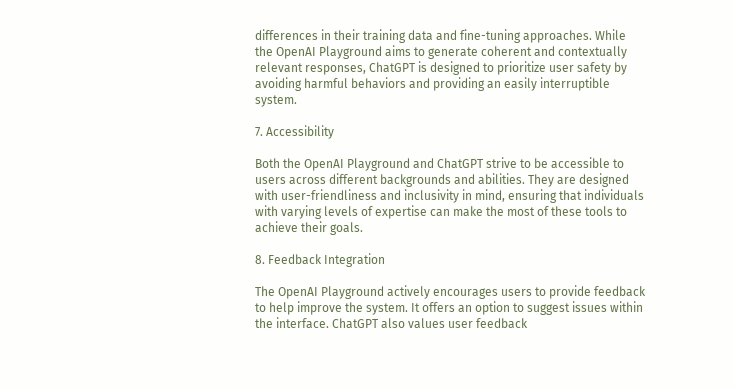differences in their training data and fine-tuning approaches. While the OpenAI Playground aims to generate coherent and contextually relevant responses, ChatGPT is designed to prioritize user safety by avoiding harmful behaviors and providing an easily interruptible system.

7. Accessibility

Both the OpenAI Playground and ChatGPT strive to be accessible to users across different backgrounds and abilities. They are designed with user-friendliness and inclusivity in mind, ensuring that individuals with varying levels of expertise can make the most of these tools to achieve their goals.

8. Feedback Integration

The OpenAI Playground actively encourages users to provide feedback to help improve the system. It offers an option to suggest issues within the interface. ChatGPT also values user feedback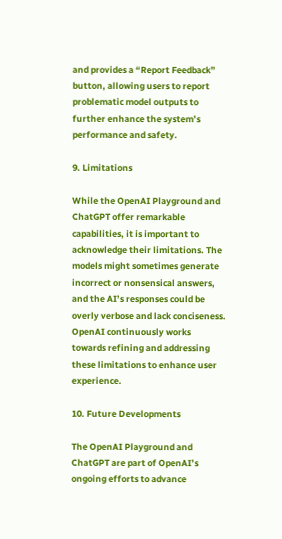and provides a “Report Feedback” button, allowing users to report problematic model outputs to further enhance the system’s performance and safety.

9. Limitations

While the OpenAI Playground and ChatGPT offer remarkable capabilities, it is important to acknowledge their limitations. The models might sometimes generate incorrect or nonsensical answers, and the AI’s responses could be overly verbose and lack conciseness. OpenAI continuously works towards refining and addressing these limitations to enhance user experience.

10. Future Developments

The OpenAI Playground and ChatGPT are part of OpenAI’s ongoing efforts to advance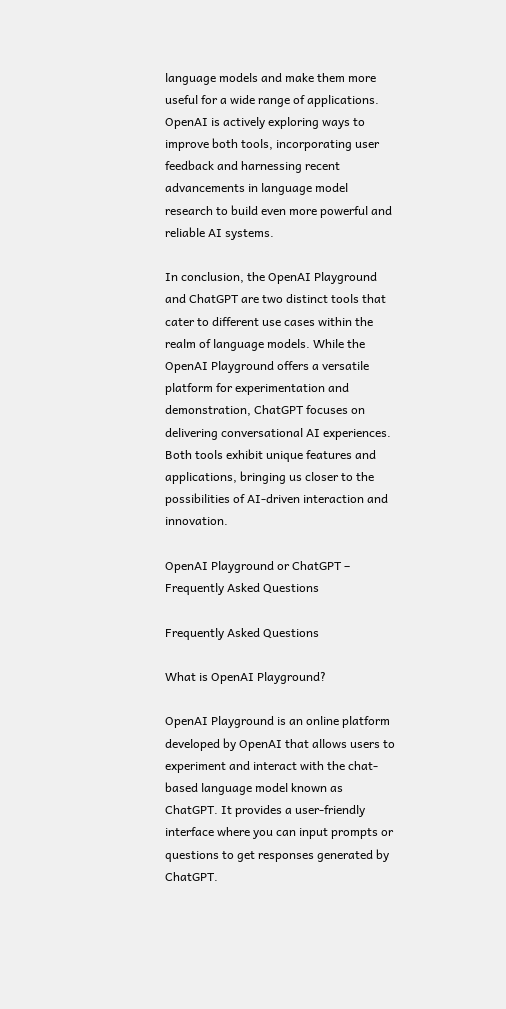language models and make them more useful for a wide range of applications. OpenAI is actively exploring ways to improve both tools, incorporating user feedback and harnessing recent advancements in language model research to build even more powerful and reliable AI systems.

In conclusion, the OpenAI Playground and ChatGPT are two distinct tools that cater to different use cases within the realm of language models. While the OpenAI Playground offers a versatile platform for experimentation and demonstration, ChatGPT focuses on delivering conversational AI experiences. Both tools exhibit unique features and applications, bringing us closer to the possibilities of AI-driven interaction and innovation.

OpenAI Playground or ChatGPT – Frequently Asked Questions

Frequently Asked Questions

What is OpenAI Playground?

OpenAI Playground is an online platform developed by OpenAI that allows users to experiment and interact with the chat-based language model known as ChatGPT. It provides a user-friendly interface where you can input prompts or questions to get responses generated by ChatGPT.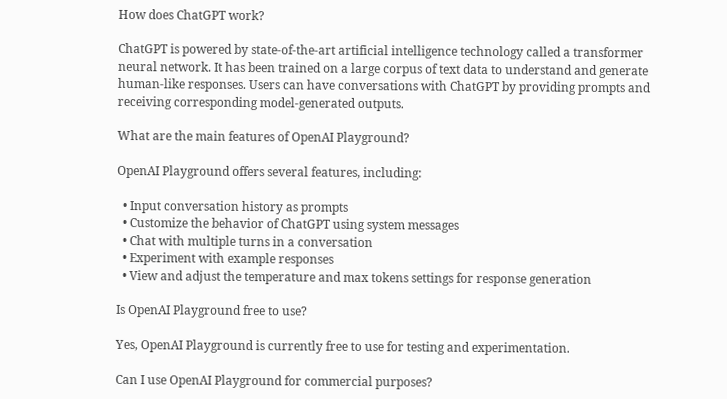How does ChatGPT work?

ChatGPT is powered by state-of-the-art artificial intelligence technology called a transformer neural network. It has been trained on a large corpus of text data to understand and generate human-like responses. Users can have conversations with ChatGPT by providing prompts and receiving corresponding model-generated outputs.

What are the main features of OpenAI Playground?

OpenAI Playground offers several features, including:

  • Input conversation history as prompts
  • Customize the behavior of ChatGPT using system messages
  • Chat with multiple turns in a conversation
  • Experiment with example responses
  • View and adjust the temperature and max tokens settings for response generation

Is OpenAI Playground free to use?

Yes, OpenAI Playground is currently free to use for testing and experimentation.

Can I use OpenAI Playground for commercial purposes?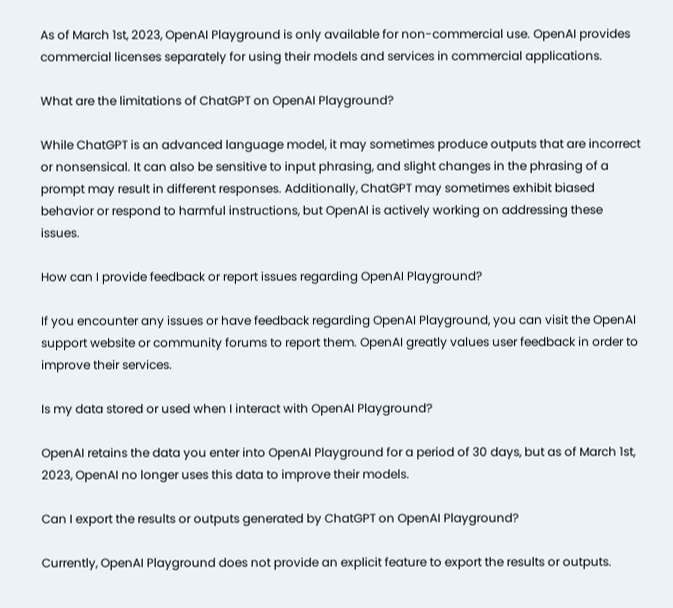As of March 1st, 2023, OpenAI Playground is only available for non-commercial use. OpenAI provides commercial licenses separately for using their models and services in commercial applications.

What are the limitations of ChatGPT on OpenAI Playground?

While ChatGPT is an advanced language model, it may sometimes produce outputs that are incorrect or nonsensical. It can also be sensitive to input phrasing, and slight changes in the phrasing of a prompt may result in different responses. Additionally, ChatGPT may sometimes exhibit biased behavior or respond to harmful instructions, but OpenAI is actively working on addressing these issues.

How can I provide feedback or report issues regarding OpenAI Playground?

If you encounter any issues or have feedback regarding OpenAI Playground, you can visit the OpenAI support website or community forums to report them. OpenAI greatly values user feedback in order to improve their services.

Is my data stored or used when I interact with OpenAI Playground?

OpenAI retains the data you enter into OpenAI Playground for a period of 30 days, but as of March 1st, 2023, OpenAI no longer uses this data to improve their models.

Can I export the results or outputs generated by ChatGPT on OpenAI Playground?

Currently, OpenAI Playground does not provide an explicit feature to export the results or outputs.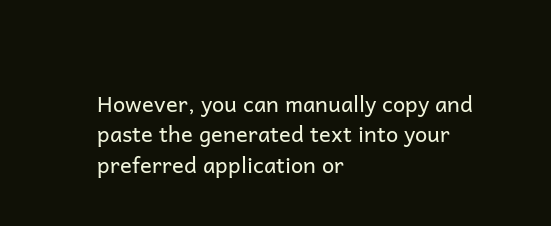However, you can manually copy and paste the generated text into your preferred application or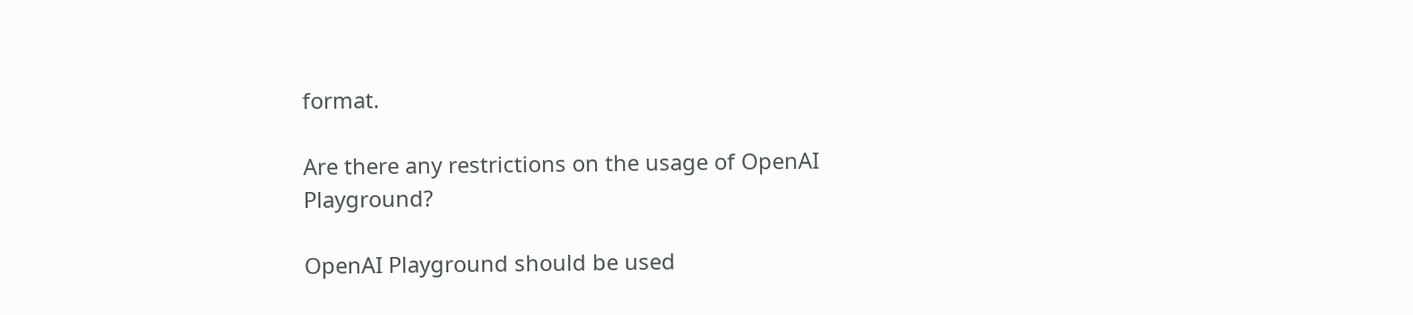format.

Are there any restrictions on the usage of OpenAI Playground?

OpenAI Playground should be used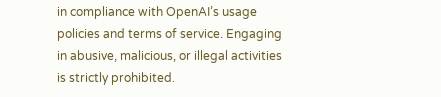in compliance with OpenAI’s usage policies and terms of service. Engaging in abusive, malicious, or illegal activities is strictly prohibited.